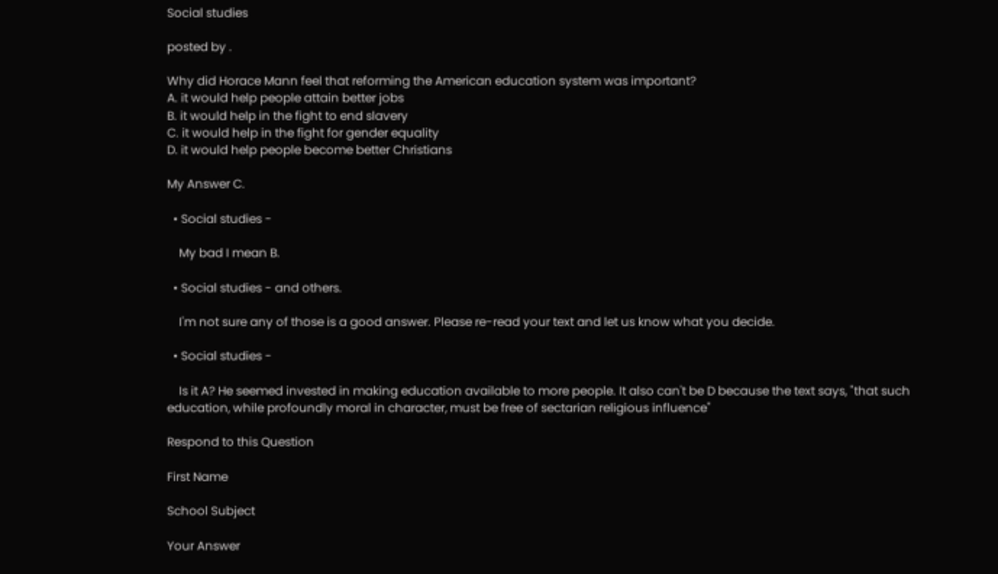Social studies

posted by .

Why did Horace Mann feel that reforming the American education system was important?
A. it would help people attain better jobs
B. it would help in the fight to end slavery
C. it would help in the fight for gender equality
D. it would help people become better Christians

My Answer C.

  • Social studies -

    My bad I mean B.

  • Social studies - and others.

    I'm not sure any of those is a good answer. Please re-read your text and let us know what you decide.

  • Social studies -

    Is it A? He seemed invested in making education available to more people. It also can't be D because the text says, "that such education, while profoundly moral in character, must be free of sectarian religious influence"

Respond to this Question

First Name

School Subject

Your Answer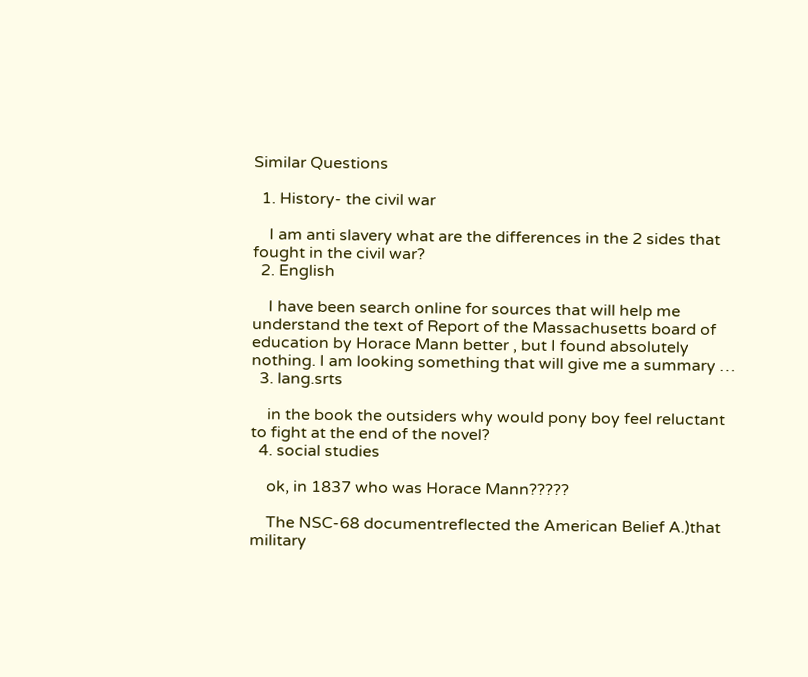Similar Questions

  1. History- the civil war

    I am anti slavery what are the differences in the 2 sides that fought in the civil war?
  2. English

    I have been search online for sources that will help me understand the text of Report of the Massachusetts board of education by Horace Mann better , but I found absolutely nothing. I am looking something that will give me a summary …
  3. lang.srts

    in the book the outsiders why would pony boy feel reluctant to fight at the end of the novel?
  4. social studies

    ok, in 1837 who was Horace Mann?????

    The NSC-68 documentreflected the American Belief A.)that military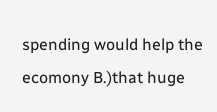spending would help the ecomony B.)that huge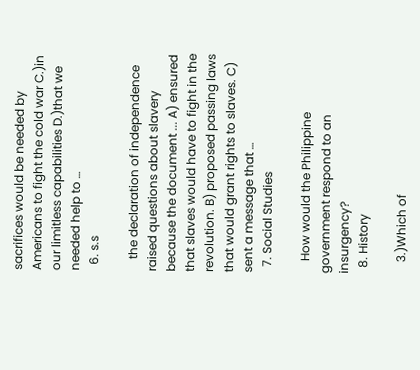sacrifices would be needed by Americans to fight the cold war C.)in our limitless capabilities D.)that we needed help to …
  6. s.s

    the declaration of independence raised questions about slavery because the document ... A) ensured that slaves would have to fight in the revolution. B) proposed passing laws that would grant rights to slaves. C) sent a message that …
  7. Social Studies

    How would the Philippine government respond to an insurgency?
  8. History

    3.)Which of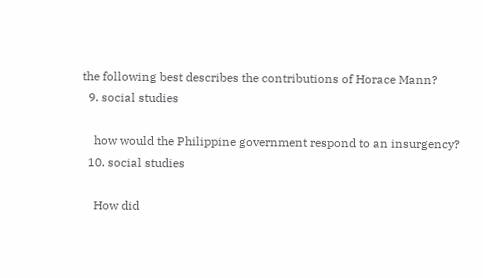the following best describes the contributions of Horace Mann?
  9. social studies

    how would the Philippine government respond to an insurgency?
  10. social studies

    How did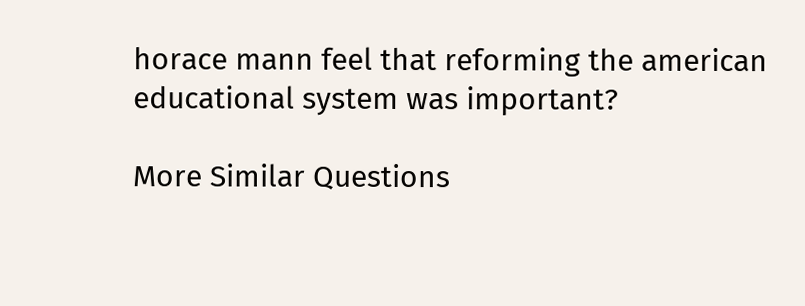horace mann feel that reforming the american educational system was important?

More Similar Questions